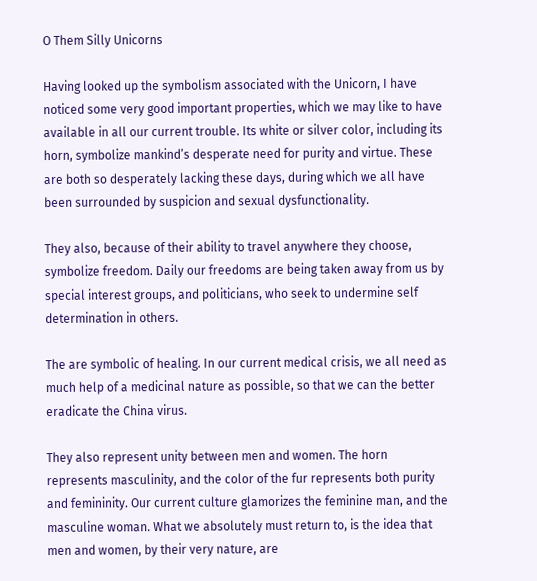O Them Silly Unicorns

Having looked up the symbolism associated with the Unicorn, I have noticed some very good important properties, which we may like to have available in all our current trouble. Its white or silver color, including its horn, symbolize mankind’s desperate need for purity and virtue. These are both so desperately lacking these days, during which we all have been surrounded by suspicion and sexual dysfunctionality.

They also, because of their ability to travel anywhere they choose, symbolize freedom. Daily our freedoms are being taken away from us by special interest groups, and politicians, who seek to undermine self determination in others.

The are symbolic of healing. In our current medical crisis, we all need as much help of a medicinal nature as possible, so that we can the better eradicate the China virus.

They also represent unity between men and women. The horn represents masculinity, and the color of the fur represents both purity and femininity. Our current culture glamorizes the feminine man, and the masculine woman. What we absolutely must return to, is the idea that men and women, by their very nature, are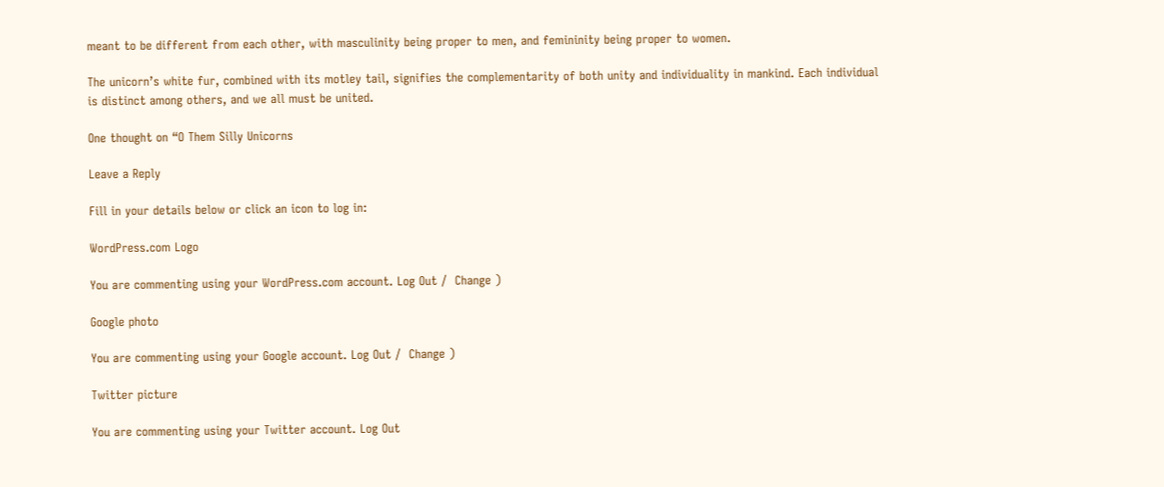meant to be different from each other, with masculinity being proper to men, and femininity being proper to women.

The unicorn’s white fur, combined with its motley tail, signifies the complementarity of both unity and individuality in mankind. Each individual is distinct among others, and we all must be united.

One thought on “O Them Silly Unicorns

Leave a Reply

Fill in your details below or click an icon to log in:

WordPress.com Logo

You are commenting using your WordPress.com account. Log Out /  Change )

Google photo

You are commenting using your Google account. Log Out /  Change )

Twitter picture

You are commenting using your Twitter account. Log Out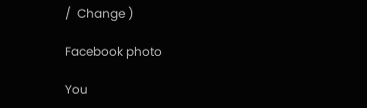/  Change )

Facebook photo

You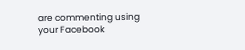are commenting using your Facebook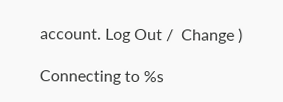account. Log Out /  Change )

Connecting to %s